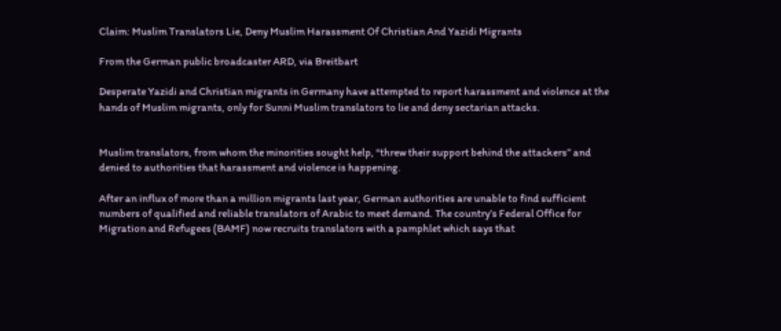Claim: Muslim Translators Lie, Deny Muslim Harassment Of Christian And Yazidi Migrants

From the German public broadcaster ARD, via Breitbart

Desperate Yazidi and Christian migrants in Germany have attempted to report harassment and violence at the hands of Muslim migrants, only for Sunni Muslim translators to lie and deny sectarian attacks.


Muslim translators, from whom the minorities sought help, “threw their support behind the attackers” and denied to authorities that harassment and violence is happening.

After an influx of more than a million migrants last year, German authorities are unable to find sufficient numbers of qualified and reliable translators of Arabic to meet demand. The country’s Federal Office for Migration and Refugees (BAMF) now recruits translators with a pamphlet which says that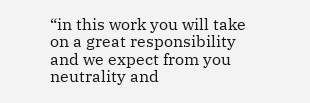“in this work you will take on a great responsibility and we expect from you neutrality and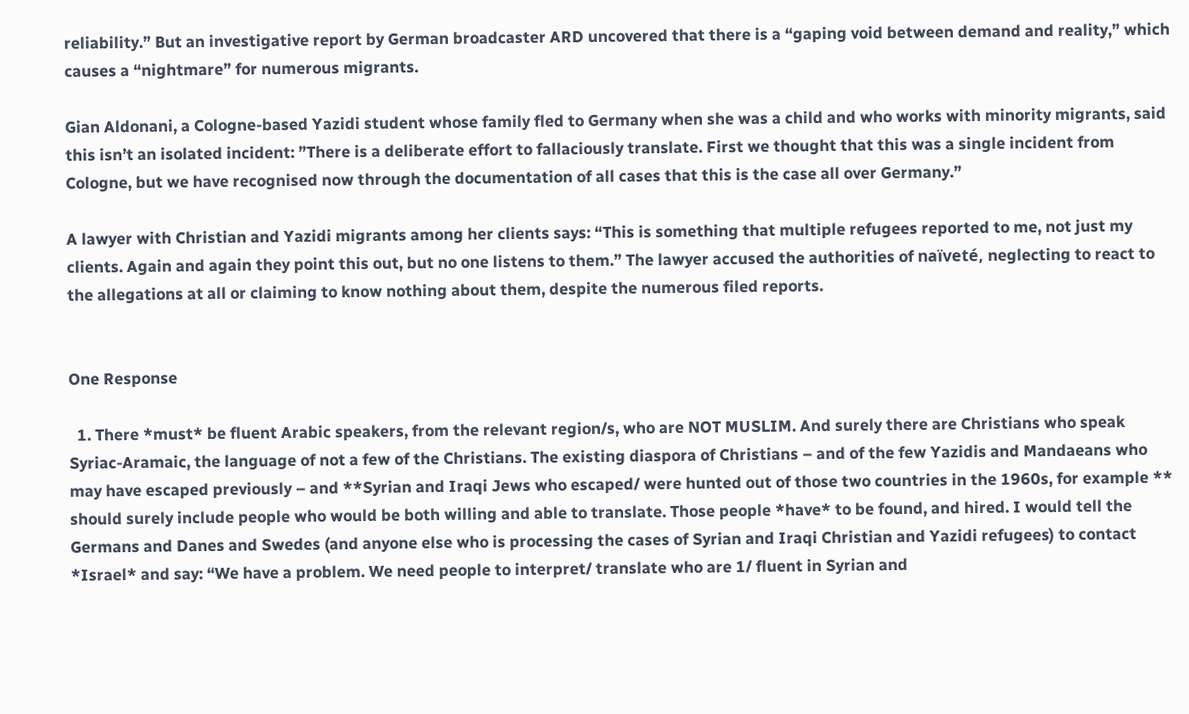reliability.” But an investigative report by German broadcaster ARD uncovered that there is a “gaping void between demand and reality,” which causes a “nightmare” for numerous migrants.

Gian Aldonani, a Cologne-based Yazidi student whose family fled to Germany when she was a child and who works with minority migrants, said this isn’t an isolated incident: ”There is a deliberate effort to fallaciously translate. First we thought that this was a single incident from Cologne, but we have recognised now through the documentation of all cases that this is the case all over Germany.”

A lawyer with Christian and Yazidi migrants among her clients says: “This is something that multiple refugees reported to me, not just my clients. Again and again they point this out, but no one listens to them.” The lawyer accused the authorities of naïveté, neglecting to react to the allegations at all or claiming to know nothing about them, despite the numerous filed reports.


One Response

  1. There *must* be fluent Arabic speakers, from the relevant region/s, who are NOT MUSLIM. And surely there are Christians who speak Syriac-Aramaic, the language of not a few of the Christians. The existing diaspora of Christians – and of the few Yazidis and Mandaeans who may have escaped previously – and **Syrian and Iraqi Jews who escaped/ were hunted out of those two countries in the 1960s, for example ** should surely include people who would be both willing and able to translate. Those people *have* to be found, and hired. I would tell the Germans and Danes and Swedes (and anyone else who is processing the cases of Syrian and Iraqi Christian and Yazidi refugees) to contact *Israel* and say: “We have a problem. We need people to interpret/ translate who are 1/ fluent in Syrian and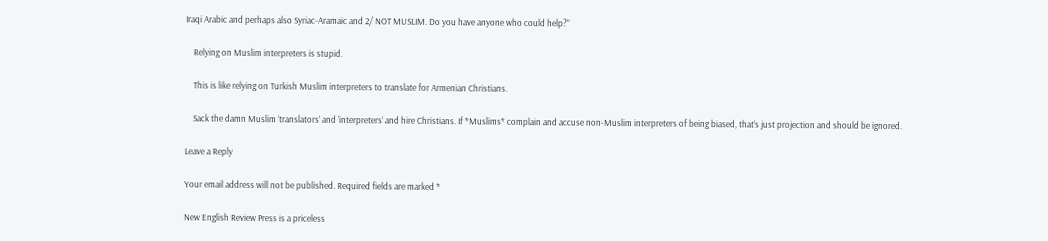Iraqi Arabic and perhaps also Syriac-Aramaic and 2/ NOT MUSLIM. Do you have anyone who could help?”

    Relying on Muslim interpreters is stupid.

    This is like relying on Turkish Muslim interpreters to translate for Armenian Christians.

    Sack the damn Muslim ‘translators’ and ‘interpreters’ and hire Christians. If *Muslims* complain and accuse non-Muslim interpreters of being biased, that’s just projection and should be ignored.

Leave a Reply

Your email address will not be published. Required fields are marked *

New English Review Press is a priceless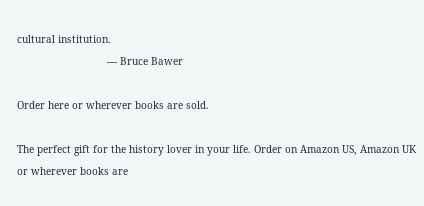cultural institution.
                              — Bruce Bawer

Order here or wherever books are sold.

The perfect gift for the history lover in your life. Order on Amazon US, Amazon UK or wherever books are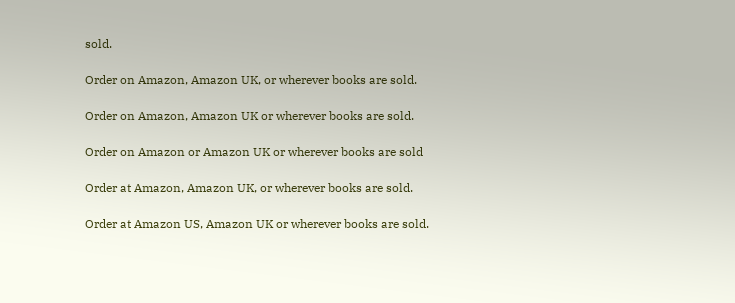sold.

Order on Amazon, Amazon UK, or wherever books are sold.

Order on Amazon, Amazon UK or wherever books are sold.

Order on Amazon or Amazon UK or wherever books are sold

Order at Amazon, Amazon UK, or wherever books are sold.

Order at Amazon US, Amazon UK or wherever books are sold.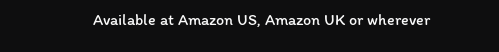Available at Amazon US, Amazon UK or wherever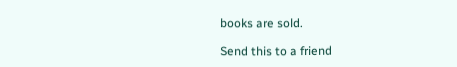books are sold.

Send this to a friend